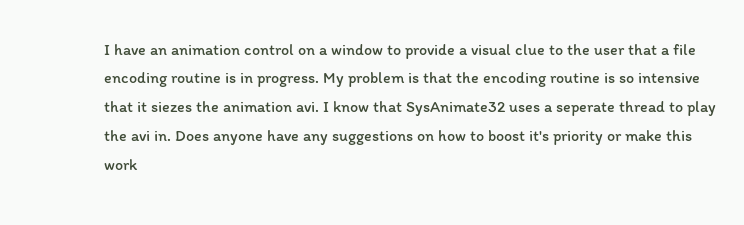I have an animation control on a window to provide a visual clue to the user that a file encoding routine is in progress. My problem is that the encoding routine is so intensive that it siezes the animation avi. I know that SysAnimate32 uses a seperate thread to play the avi in. Does anyone have any suggestions on how to boost it's priority or make this work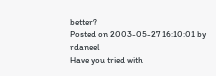better?
Posted on 2003-05-27 16:10:01 by rdaneel
Have you tried with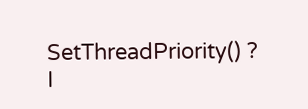SetThreadPriority() ?
I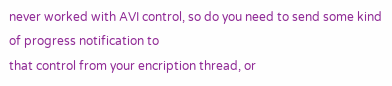never worked with AVI control, so do you need to send some kind of progress notification to
that control from your encription thread, or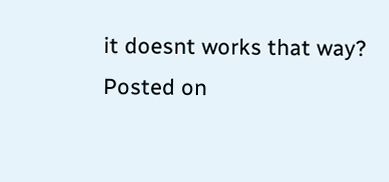it doesnt works that way?
Posted on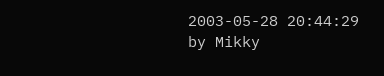2003-05-28 20:44:29 by Mikky